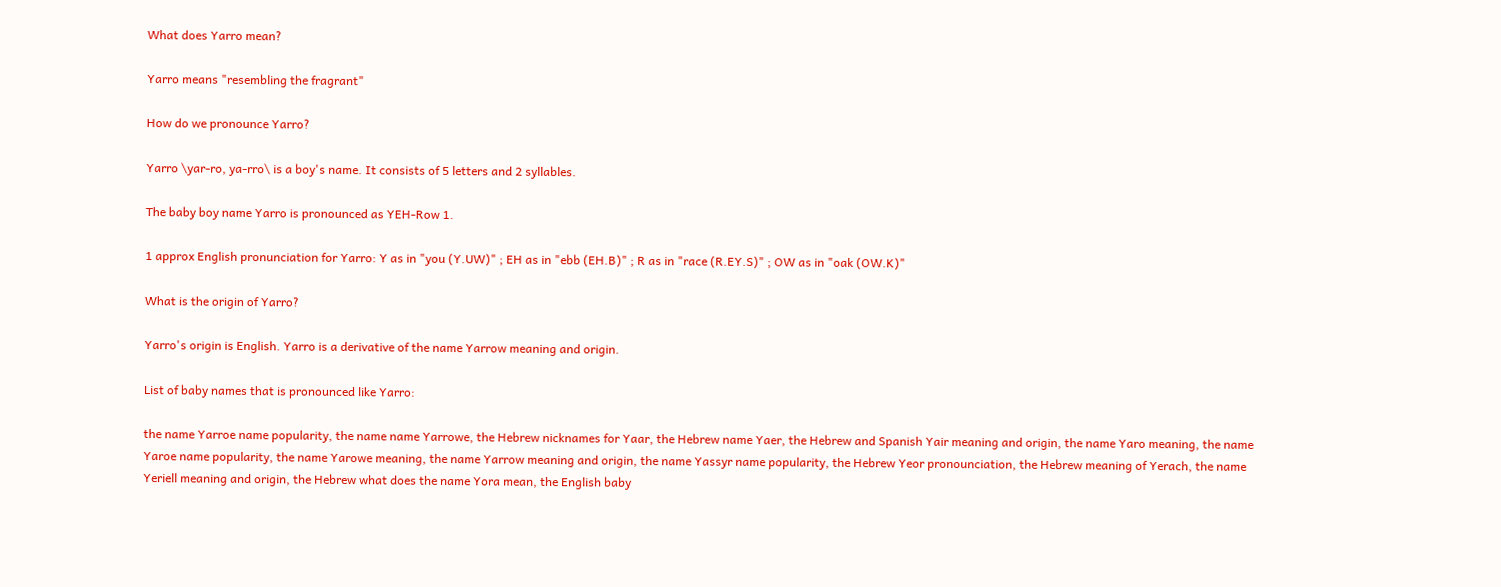What does Yarro mean?

Yarro means "resembling the fragrant"

How do we pronounce Yarro?

Yarro \yar-ro, ya-rro\ is a boy's name. It consists of 5 letters and 2 syllables.

The baby boy name Yarro is pronounced as YEH-Row 1.

1 approx English pronunciation for Yarro: Y as in "you (Y.UW)" ; EH as in "ebb (EH.B)" ; R as in "race (R.EY.S)" ; OW as in "oak (OW.K)"

What is the origin of Yarro?

Yarro's origin is English. Yarro is a derivative of the name Yarrow meaning and origin.

List of baby names that is pronounced like Yarro:

the name Yarroe name popularity, the name name Yarrowe, the Hebrew nicknames for Yaar, the Hebrew name Yaer, the Hebrew and Spanish Yair meaning and origin, the name Yaro meaning, the name Yaroe name popularity, the name Yarowe meaning, the name Yarrow meaning and origin, the name Yassyr name popularity, the Hebrew Yeor pronounciation, the Hebrew meaning of Yerach, the name Yeriell meaning and origin, the Hebrew what does the name Yora mean, the English baby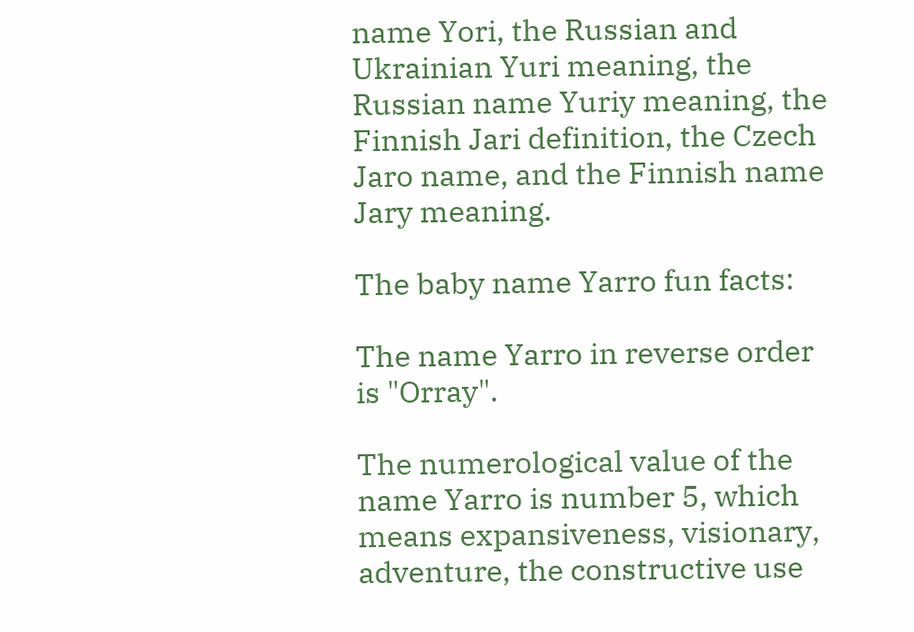name Yori, the Russian and Ukrainian Yuri meaning, the Russian name Yuriy meaning, the Finnish Jari definition, the Czech Jaro name, and the Finnish name Jary meaning.

The baby name Yarro fun facts:

The name Yarro in reverse order is "Orray".

The numerological value of the name Yarro is number 5, which means expansiveness, visionary, adventure, the constructive use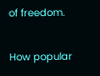of freedom.

How popular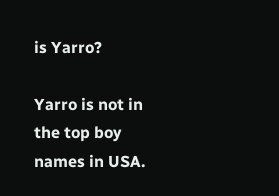is Yarro?

Yarro is not in the top boy names in USA.